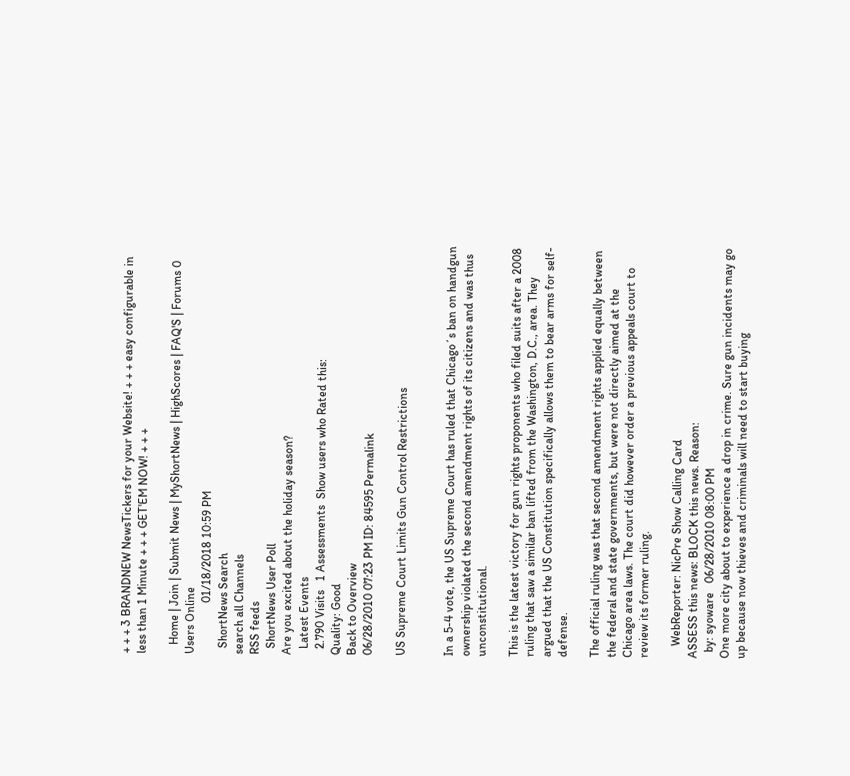+ + + 3 BRANDNEW NewsTickers for your Website! + + + easy configurable in less than 1 Minute + + + GET'EM NOW! + + +

   Home | Join | Submit News | MyShortNews | HighScores | FAQ'S | Forums 0 Users Online
                 01/18/2018 10:59 PM
  ShortNews Search
search all Channels
RSS feeds
  ShortNews User Poll
Are you excited about the holiday season?
  Latest Events
  2.790 Visits   1 Assessments  Show users who Rated this:
Quality: Good
Back to Overview
06/28/2010 07:23 PM ID: 84595 Permalink

US Supreme Court Limits Gun Control Restrictions


In a 5-4 vote, the US Supreme Court has ruled that Chicago´s ban on handgun ownership violated the second amendment rights of its citizens and was thus unconstitutional.

This is the latest victory for gun rights proponents who filed suits after a 2008 ruling that saw a similar ban lifted from the Washington, D.C., area. They argued that the US Constitution specifically allows them to bear arms for self-defense.

The official ruling was that second amendment rights applied equally between the federal and state governments, but were not directly aimed at the Chicago area laws. The court did however order a previous appeals court to review its former ruling.

    WebReporter: NicPre Show Calling Card
ASSESS this news: BLOCK this news. Reason:
  by: syoware   06/28/2010 08:00 PM
One more city about to experience a drop in crime. Sure gun incidents may go up because now thieves and criminals will need to start buying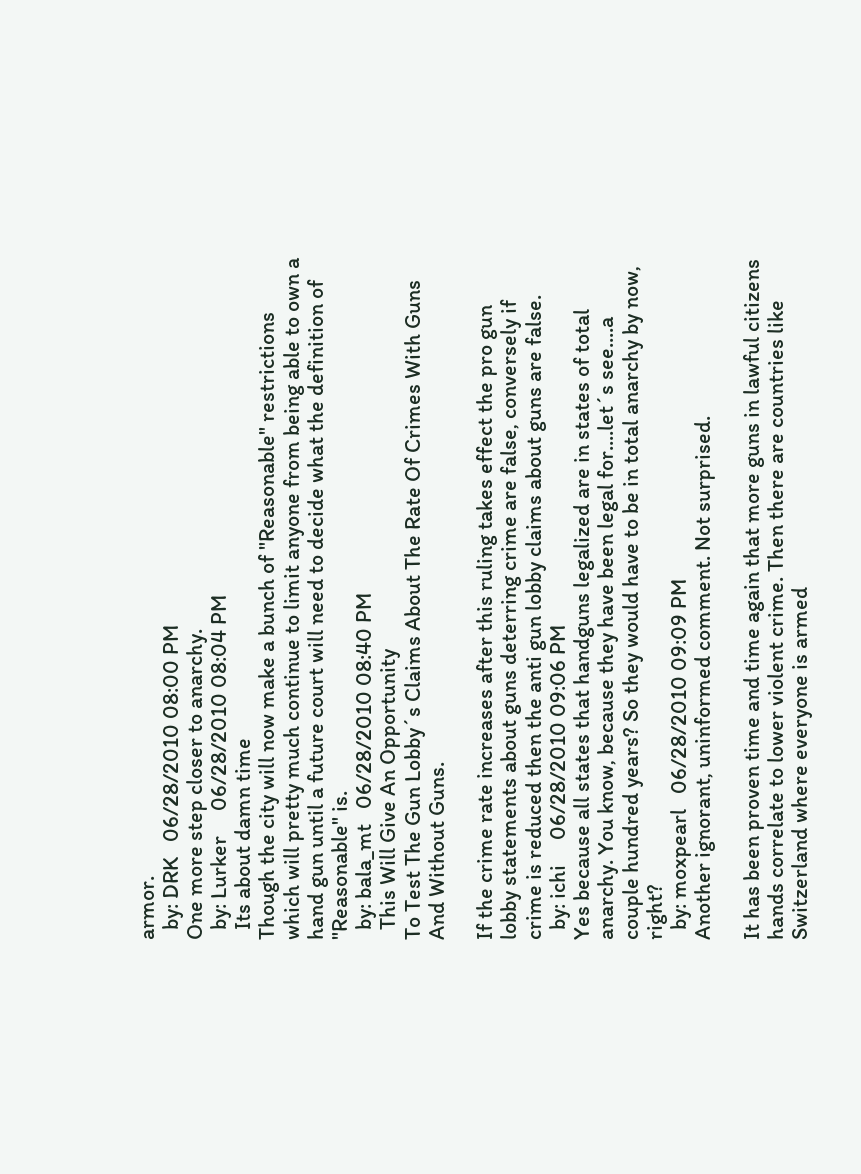armor.
  by: DRK   06/28/2010 08:00 PM
One more step closer to anarchy.
  by: Lurker     06/28/2010 08:04 PM
  Its about damn time
Though the city will now make a bunch of "Reasonable" restrictions which will pretty much continue to limit anyone from being able to own a hand gun until a future court will need to decide what the definition of "Reasonable" is.
  by: bala_mt   06/28/2010 08:40 PM
  This Will Give An Opportunity
To Test The Gun Lobby´s Claims About The Rate Of Crimes With Guns And Without Guns.

If the crime rate increases after this ruling takes effect the pro gun lobby statements about guns deterring crime are false, conversely if crime is reduced then the anti gun lobby claims about guns are false.
  by: ichi     06/28/2010 09:06 PM
Yes because all states that handguns legalized are in states of total anarchy. You know, because they have been legal for....let´s see....a couple hundred years? So they would have to be in total anarchy by now, right?
  by: moxpearl   06/28/2010 09:09 PM
Another ignorant, uninformed comment. Not surprised.

It has been proven time and time again that more guns in lawful citizens hands correlate to lower violent crime. Then there are countries like Switzerland where everyone is armed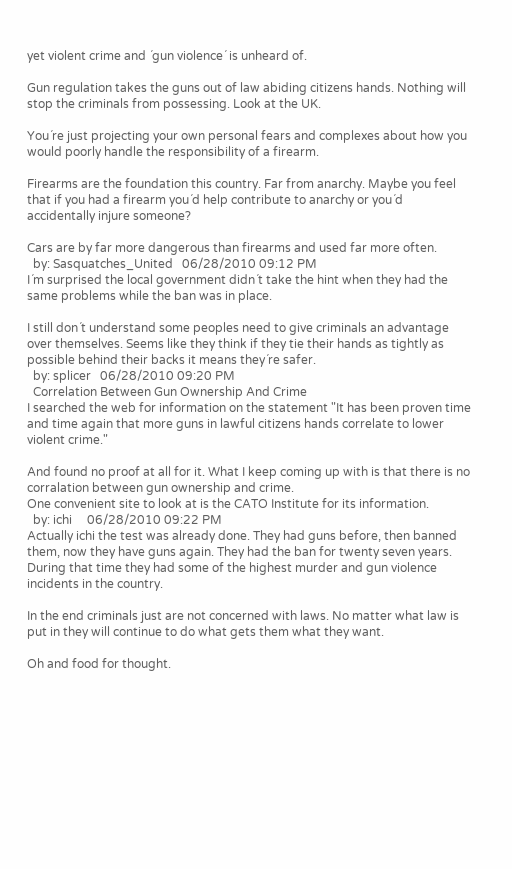yet violent crime and ´gun violence´ is unheard of.

Gun regulation takes the guns out of law abiding citizens hands. Nothing will stop the criminals from possessing. Look at the UK.

You´re just projecting your own personal fears and complexes about how you would poorly handle the responsibility of a firearm.

Firearms are the foundation this country. Far from anarchy. Maybe you feel that if you had a firearm you´d help contribute to anarchy or you´d accidentally injure someone?

Cars are by far more dangerous than firearms and used far more often.
  by: Sasquatches_United   06/28/2010 09:12 PM
I´m surprised the local government didn´t take the hint when they had the same problems while the ban was in place.

I still don´t understand some peoples need to give criminals an advantage over themselves. Seems like they think if they tie their hands as tightly as possible behind their backs it means they´re safer.
  by: splicer   06/28/2010 09:20 PM
  Correlation Between Gun Ownership And Crime
I searched the web for information on the statement "It has been proven time and time again that more guns in lawful citizens hands correlate to lower violent crime."

And found no proof at all for it. What I keep coming up with is that there is no corralation between gun ownership and crime.
One convenient site to look at is the CATO Institute for its information.
  by: ichi     06/28/2010 09:22 PM
Actually ichi the test was already done. They had guns before, then banned them, now they have guns again. They had the ban for twenty seven years. During that time they had some of the highest murder and gun violence incidents in the country.

In the end criminals just are not concerned with laws. No matter what law is put in they will continue to do what gets them what they want.

Oh and food for thought.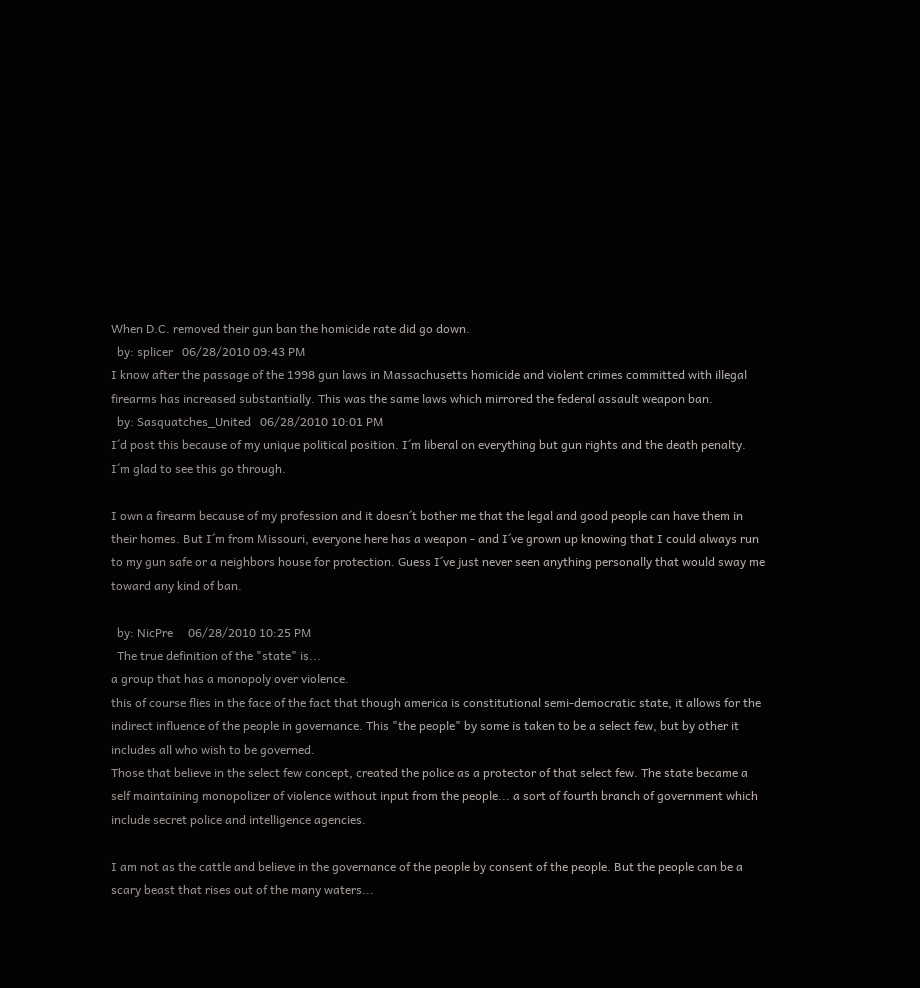When D.C. removed their gun ban the homicide rate did go down.
  by: splicer   06/28/2010 09:43 PM
I know after the passage of the 1998 gun laws in Massachusetts homicide and violent crimes committed with illegal firearms has increased substantially. This was the same laws which mirrored the federal assault weapon ban.
  by: Sasquatches_United   06/28/2010 10:01 PM
I´d post this because of my unique political position. I´m liberal on everything but gun rights and the death penalty. I´m glad to see this go through.

I own a firearm because of my profession and it doesn´t bother me that the legal and good people can have them in their homes. But I´m from Missouri, everyone here has a weapon - and I´ve grown up knowing that I could always run to my gun safe or a neighbors house for protection. Guess I´ve just never seen anything personally that would sway me toward any kind of ban.

  by: NicPre     06/28/2010 10:25 PM
  The true definition of the "state" is...
a group that has a monopoly over violence.
this of course flies in the face of the fact that though america is constitutional semi-democratic state, it allows for the indirect influence of the people in governance. This "the people" by some is taken to be a select few, but by other it includes all who wish to be governed.
Those that believe in the select few concept, created the police as a protector of that select few. The state became a self maintaining monopolizer of violence without input from the people... a sort of fourth branch of government which include secret police and intelligence agencies.

I am not as the cattle and believe in the governance of the people by consent of the people. But the people can be a scary beast that rises out of the many waters...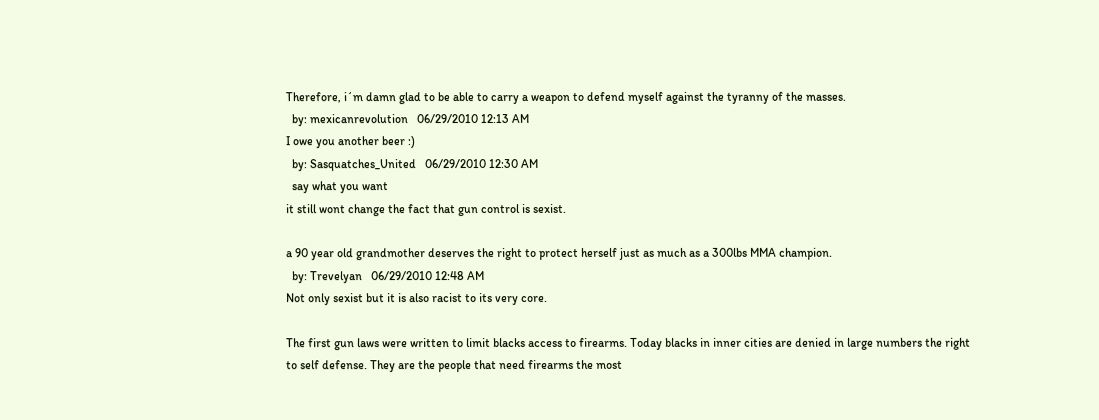Therefore, i´m damn glad to be able to carry a weapon to defend myself against the tyranny of the masses.
  by: mexicanrevolution   06/29/2010 12:13 AM
I owe you another beer :)
  by: Sasquatches_United   06/29/2010 12:30 AM
  say what you want
it still wont change the fact that gun control is sexist.

a 90 year old grandmother deserves the right to protect herself just as much as a 300lbs MMA champion.
  by: Trevelyan   06/29/2010 12:48 AM
Not only sexist but it is also racist to its very core.

The first gun laws were written to limit blacks access to firearms. Today blacks in inner cities are denied in large numbers the right to self defense. They are the people that need firearms the most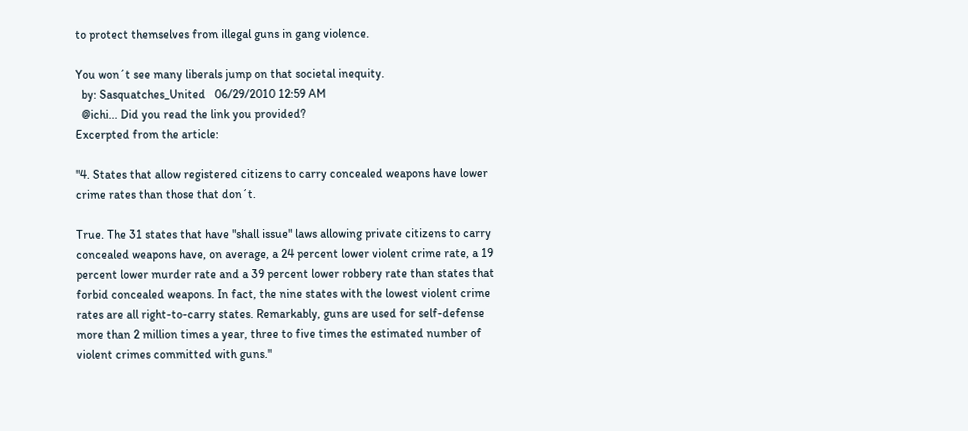to protect themselves from illegal guns in gang violence.

You won´t see many liberals jump on that societal inequity.
  by: Sasquatches_United   06/29/2010 12:59 AM
  @ichi... Did you read the link you provided?
Excerpted from the article:

"4. States that allow registered citizens to carry concealed weapons have lower crime rates than those that don´t.

True. The 31 states that have "shall issue" laws allowing private citizens to carry concealed weapons have, on average, a 24 percent lower violent crime rate, a 19 percent lower murder rate and a 39 percent lower robbery rate than states that forbid concealed weapons. In fact, the nine states with the lowest violent crime rates are all right-to-carry states. Remarkably, guns are used for self-defense more than 2 million times a year, three to five times the estimated number of violent crimes committed with guns."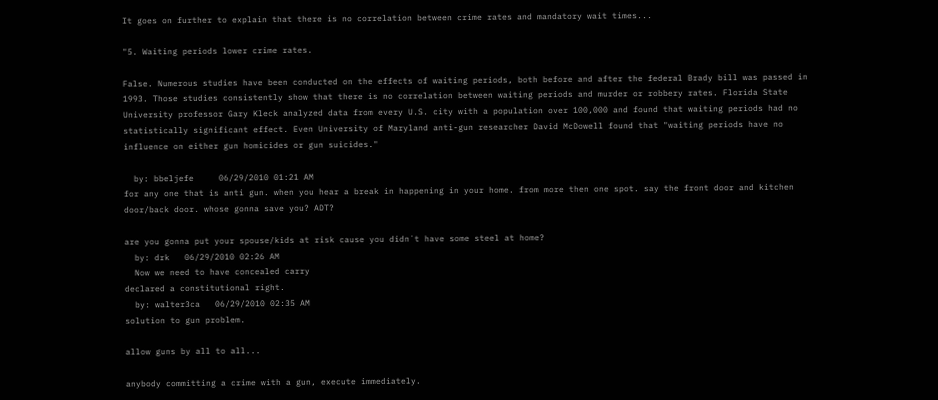It goes on further to explain that there is no correlation between crime rates and mandatory wait times...

"5. Waiting periods lower crime rates.

False. Numerous studies have been conducted on the effects of waiting periods, both before and after the federal Brady bill was passed in 1993. Those studies consistently show that there is no correlation between waiting periods and murder or robbery rates. Florida State University professor Gary Kleck analyzed data from every U.S. city with a population over 100,000 and found that waiting periods had no statistically significant effect. Even University of Maryland anti-gun researcher David McDowell found that "waiting periods have no influence on either gun homicides or gun suicides."

  by: bbeljefe     06/29/2010 01:21 AM
for any one that is anti gun. when you hear a break in happening in your home. from more then one spot. say the front door and kitchen door/back door. whose gonna save you? ADT?

are you gonna put your spouse/kids at risk cause you didn´t have some steel at home?
  by: drk   06/29/2010 02:26 AM
  Now we need to have concealed carry
declared a constitutional right.
  by: walter3ca   06/29/2010 02:35 AM
solution to gun problem.

allow guns by all to all...

anybody committing a crime with a gun, execute immediately.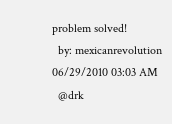problem solved!
  by: mexicanrevolution   06/29/2010 03:03 AM
  @drk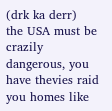(drk ka derr)
the USA must be crazily dangerous, you have thevies raid you homes like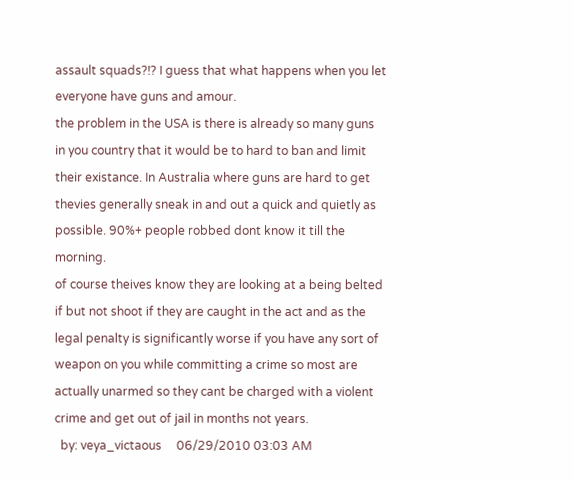assault squads?!? I guess that what happens when you let everyone have guns and amour.
the problem in the USA is there is already so many guns in you country that it would be to hard to ban and limit their existance. In Australia where guns are hard to get thevies generally sneak in and out a quick and quietly as possible. 90%+ people robbed dont know it till the morning.
of course theives know they are looking at a being belted if but not shoot if they are caught in the act and as the legal penalty is significantly worse if you have any sort of weapon on you while committing a crime so most are actually unarmed so they cant be charged with a violent crime and get out of jail in months not years.
  by: veya_victaous     06/29/2010 03:03 AM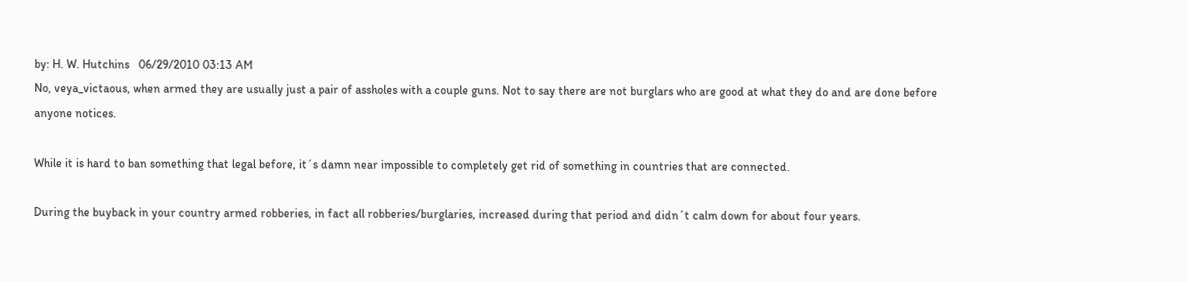by: H. W. Hutchins   06/29/2010 03:13 AM
No, veya_victaous, when armed they are usually just a pair of assholes with a couple guns. Not to say there are not burglars who are good at what they do and are done before anyone notices.

While it is hard to ban something that legal before, it´s damn near impossible to completely get rid of something in countries that are connected.

During the buyback in your country armed robberies, in fact all robberies/burglaries, increased during that period and didn´t calm down for about four years.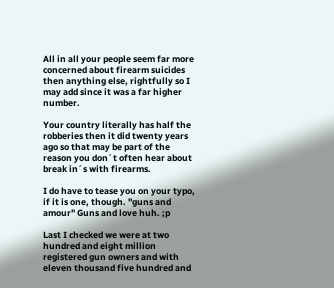All in all your people seem far more concerned about firearm suicides then anything else, rightfully so I may add since it was a far higher number.

Your country literally has half the robberies then it did twenty years ago so that may be part of the reason you don´t often hear about break in´s with firearms.

I do have to tease you on your typo, if it is one, though. "guns and amour" Guns and love huh. ;p

Last I checked we were at two hundred and eight million registered gun owners and with eleven thousand five hundred and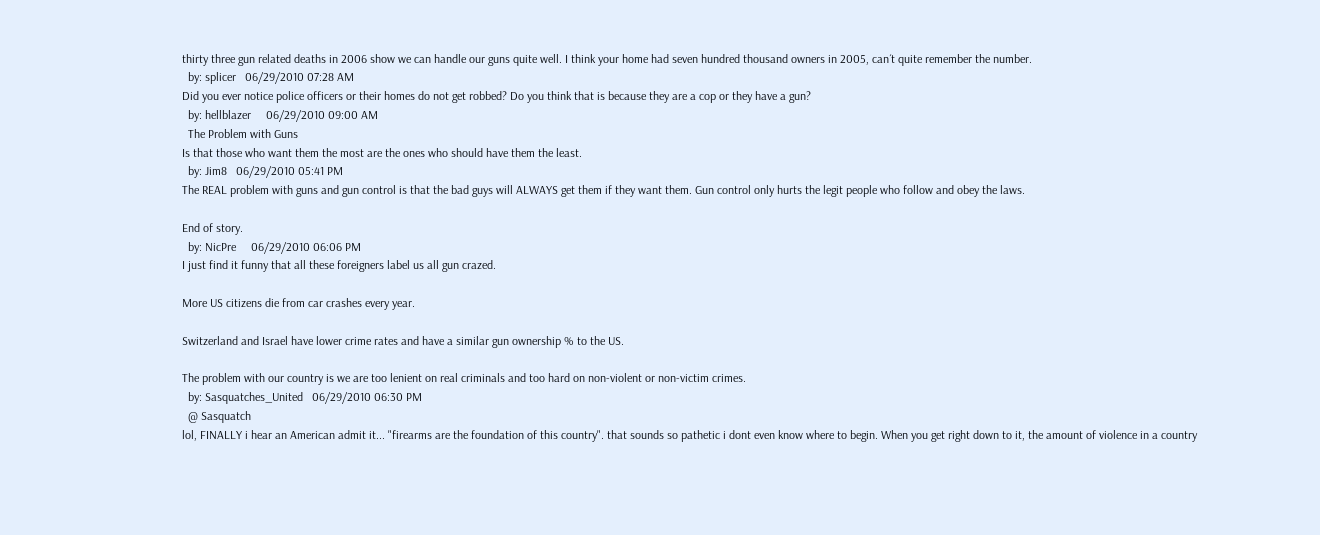thirty three gun related deaths in 2006 show we can handle our guns quite well. I think your home had seven hundred thousand owners in 2005, can´t quite remember the number.
  by: splicer   06/29/2010 07:28 AM
Did you ever notice police officers or their homes do not get robbed? Do you think that is because they are a cop or they have a gun?
  by: hellblazer     06/29/2010 09:00 AM
  The Problem with Guns
Is that those who want them the most are the ones who should have them the least.
  by: Jim8   06/29/2010 05:41 PM
The REAL problem with guns and gun control is that the bad guys will ALWAYS get them if they want them. Gun control only hurts the legit people who follow and obey the laws.

End of story.
  by: NicPre     06/29/2010 06:06 PM
I just find it funny that all these foreigners label us all gun crazed.

More US citizens die from car crashes every year.

Switzerland and Israel have lower crime rates and have a similar gun ownership % to the US.

The problem with our country is we are too lenient on real criminals and too hard on non-violent or non-victim crimes.
  by: Sasquatches_United   06/29/2010 06:30 PM
  @ Sasquatch
lol, FINALLY i hear an American admit it... "firearms are the foundation of this country". that sounds so pathetic i dont even know where to begin. When you get right down to it, the amount of violence in a country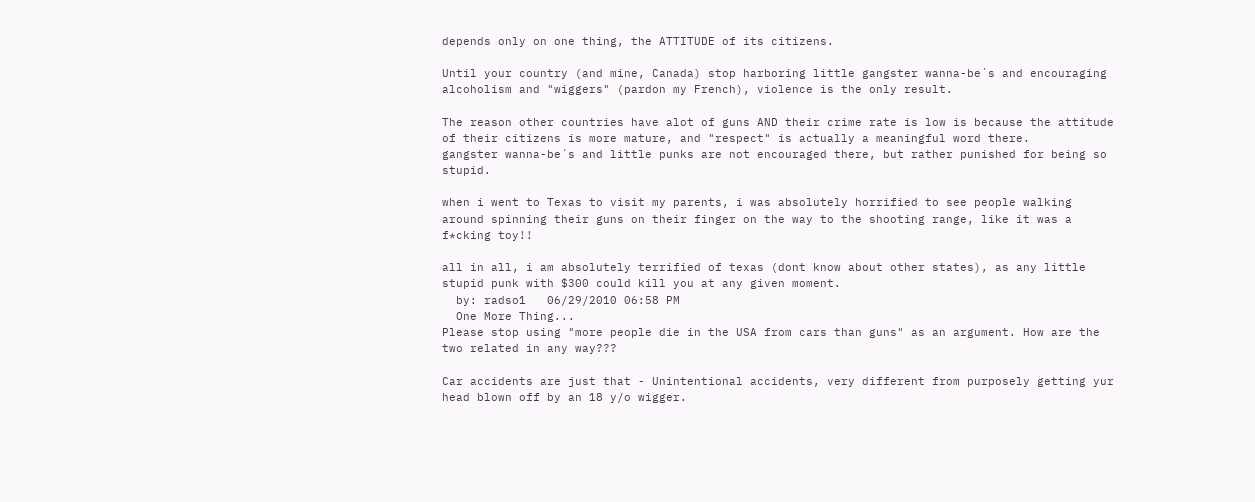depends only on one thing, the ATTITUDE of its citizens.

Until your country (and mine, Canada) stop harboring little gangster wanna-be´s and encouraging alcoholism and "wiggers" (pardon my French), violence is the only result.

The reason other countries have alot of guns AND their crime rate is low is because the attitude of their citizens is more mature, and "respect" is actually a meaningful word there.
gangster wanna-be´s and little punks are not encouraged there, but rather punished for being so stupid.

when i went to Texas to visit my parents, i was absolutely horrified to see people walking around spinning their guns on their finger on the way to the shooting range, like it was a f*cking toy!!

all in all, i am absolutely terrified of texas (dont know about other states), as any little stupid punk with $300 could kill you at any given moment.
  by: radso1   06/29/2010 06:58 PM
  One More Thing...
Please stop using "more people die in the USA from cars than guns" as an argument. How are the two related in any way???

Car accidents are just that - Unintentional accidents, very different from purposely getting yur head blown off by an 18 y/o wigger.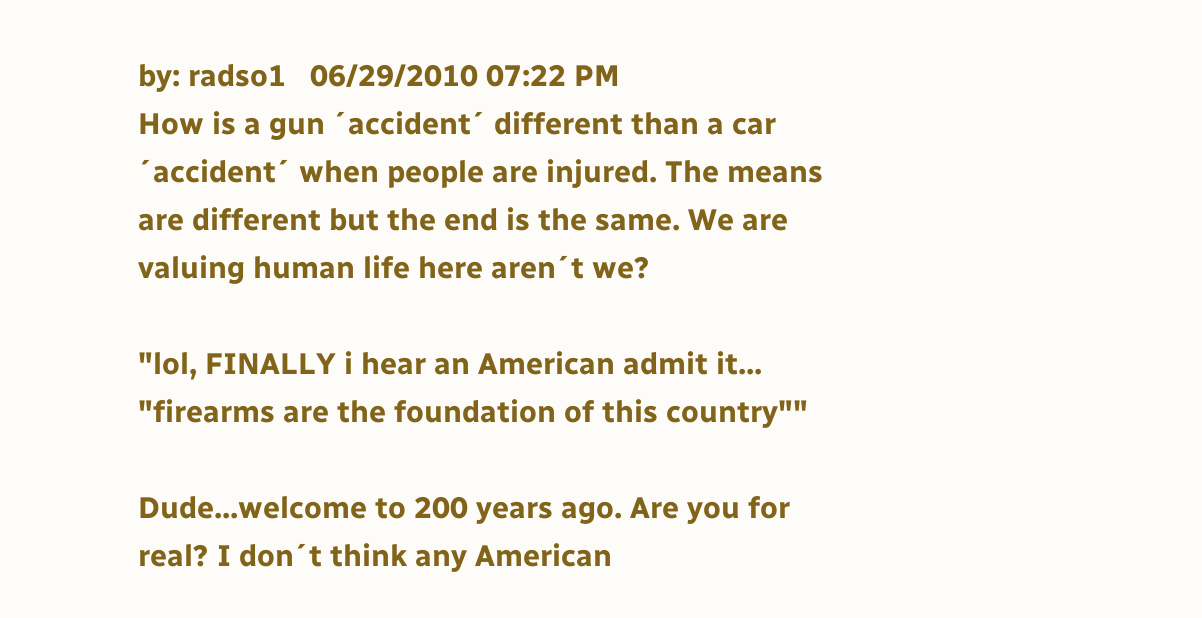by: radso1   06/29/2010 07:22 PM
How is a gun ´accident´ different than a car ´accident´ when people are injured. The means are different but the end is the same. We are valuing human life here aren´t we?

"lol, FINALLY i hear an American admit it... "firearms are the foundation of this country""

Dude...welcome to 200 years ago. Are you for real? I don´t think any American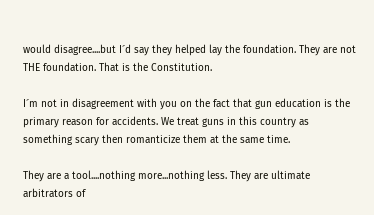would disagree....but I´d say they helped lay the foundation. They are not THE foundation. That is the Constitution.

I´m not in disagreement with you on the fact that gun education is the primary reason for accidents. We treat guns in this country as something scary then romanticize them at the same time.

They are a tool....nothing more...nothing less. They are ultimate arbitrators of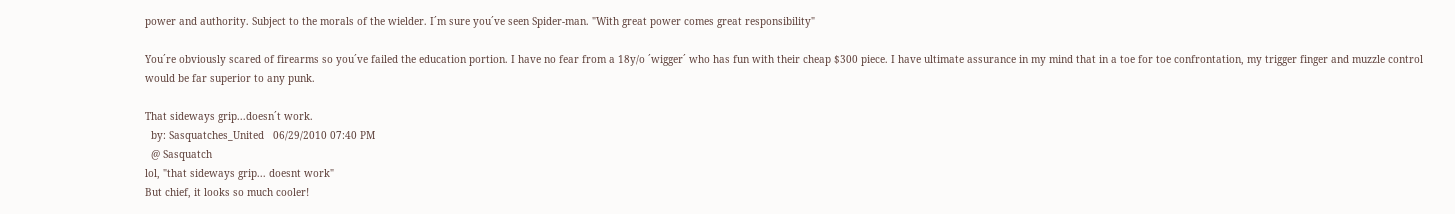power and authority. Subject to the morals of the wielder. I´m sure you´ve seen Spider-man. "With great power comes great responsibility"

You´re obviously scared of firearms so you´ve failed the education portion. I have no fear from a 18y/o ´wigger´ who has fun with their cheap $300 piece. I have ultimate assurance in my mind that in a toe for toe confrontation, my trigger finger and muzzle control would be far superior to any punk.

That sideways grip...doesn´t work.
  by: Sasquatches_United   06/29/2010 07:40 PM
  @ Sasquatch
lol, "that sideways grip... doesnt work"
But chief, it looks so much cooler!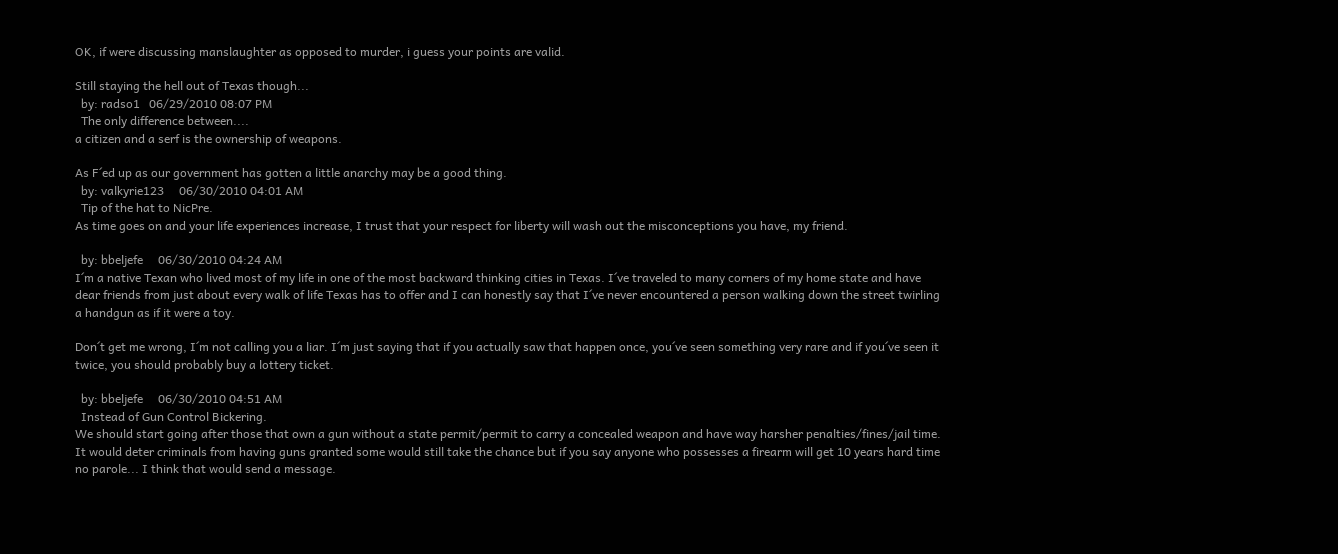OK, if were discussing manslaughter as opposed to murder, i guess your points are valid.

Still staying the hell out of Texas though...
  by: radso1   06/29/2010 08:07 PM
  The only difference between....
a citizen and a serf is the ownership of weapons.

As F´ed up as our government has gotten a little anarchy may be a good thing.
  by: valkyrie123     06/30/2010 04:01 AM
  Tip of the hat to NicPre.
As time goes on and your life experiences increase, I trust that your respect for liberty will wash out the misconceptions you have, my friend.

  by: bbeljefe     06/30/2010 04:24 AM
I´m a native Texan who lived most of my life in one of the most backward thinking cities in Texas. I´ve traveled to many corners of my home state and have dear friends from just about every walk of life Texas has to offer and I can honestly say that I´ve never encountered a person walking down the street twirling a handgun as if it were a toy.

Don´t get me wrong, I´m not calling you a liar. I´m just saying that if you actually saw that happen once, you´ve seen something very rare and if you´ve seen it twice, you should probably buy a lottery ticket.

  by: bbeljefe     06/30/2010 04:51 AM
  Instead of Gun Control Bickering.
We should start going after those that own a gun without a state permit/permit to carry a concealed weapon and have way harsher penalties/fines/jail time. It would deter criminals from having guns granted some would still take the chance but if you say anyone who possesses a firearm will get 10 years hard time no parole... I think that would send a message.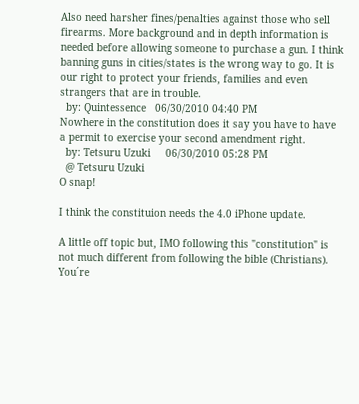Also need harsher fines/penalties against those who sell firearms. More background and in depth information is needed before allowing someone to purchase a gun. I think banning guns in cities/states is the wrong way to go. It is our right to protect your friends, families and even strangers that are in trouble.
  by: Quintessence   06/30/2010 04:40 PM
Nowhere in the constitution does it say you have to have a permit to exercise your second amendment right.
  by: Tetsuru Uzuki     06/30/2010 05:28 PM
  @ Tetsuru Uzuki
O snap!

I think the constituion needs the 4.0 iPhone update.

A little off topic but, IMO following this "constitution" is not much different from following the bible (Christians). You´re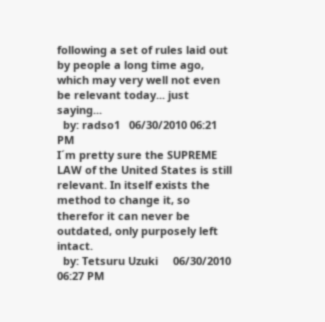following a set of rules laid out by people a long time ago, which may very well not even be relevant today... just saying...
  by: radso1   06/30/2010 06:21 PM
I´m pretty sure the SUPREME LAW of the United States is still relevant. In itself exists the method to change it, so therefor it can never be outdated, only purposely left intact.
  by: Tetsuru Uzuki     06/30/2010 06:27 PM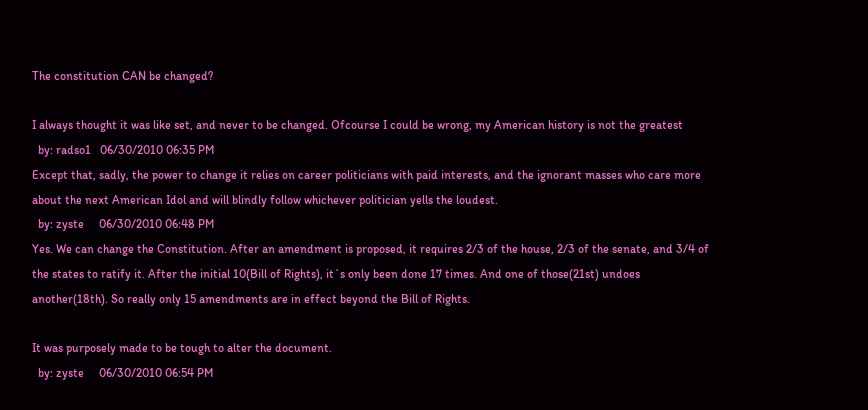The constitution CAN be changed?

I always thought it was like set, and never to be changed. Ofcourse I could be wrong, my American history is not the greatest
  by: radso1   06/30/2010 06:35 PM
Except that, sadly, the power to change it relies on career politicians with paid interests, and the ignorant masses who care more about the next American Idol and will blindly follow whichever politician yells the loudest.
  by: zyste     06/30/2010 06:48 PM
Yes. We can change the Constitution. After an amendment is proposed, it requires 2/3 of the house, 2/3 of the senate, and 3/4 of the states to ratify it. After the initial 10(Bill of Rights), it´s only been done 17 times. And one of those(21st) undoes another(18th). So really only 15 amendments are in effect beyond the Bill of Rights.

It was purposely made to be tough to alter the document.
  by: zyste     06/30/2010 06:54 PM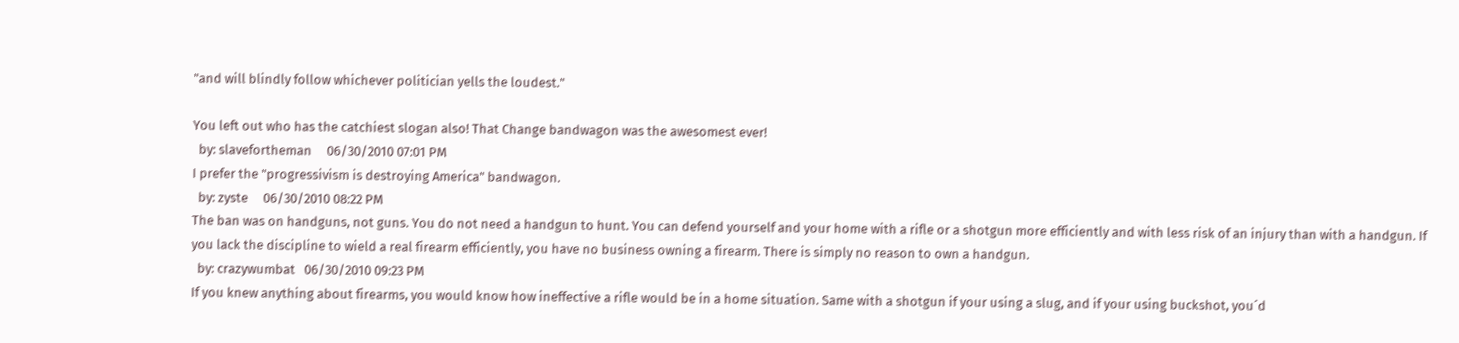"and will blindly follow whichever politician yells the loudest."

You left out who has the catchiest slogan also! That Change bandwagon was the awesomest ever!
  by: slavefortheman     06/30/2010 07:01 PM
I prefer the "progressivism is destroying America" bandwagon.
  by: zyste     06/30/2010 08:22 PM
The ban was on handguns, not guns. You do not need a handgun to hunt. You can defend yourself and your home with a rifle or a shotgun more efficiently and with less risk of an injury than with a handgun. If you lack the discipline to wield a real firearm efficiently, you have no business owning a firearm. There is simply no reason to own a handgun.
  by: crazywumbat   06/30/2010 09:23 PM
If you knew anything about firearms, you would know how ineffective a rifle would be in a home situation. Same with a shotgun if your using a slug, and if your using buckshot, you´d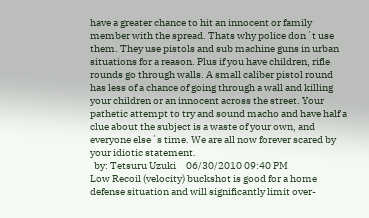have a greater chance to hit an innocent or family member with the spread. Thats why police don´t use them. They use pistols and sub machine guns in urban situations for a reason. Plus if you have children, rifle rounds go through walls. A small caliber pistol round has less of a chance of going through a wall and killing your children or an innocent across the street. Your pathetic attempt to try and sound macho and have half a clue about the subject is a waste of your own, and everyone else´s time. We are all now forever scared by your idiotic statement.
  by: Tetsuru Uzuki     06/30/2010 09:40 PM
Low Recoil (velocity) buckshot is good for a home defense situation and will significantly limit over-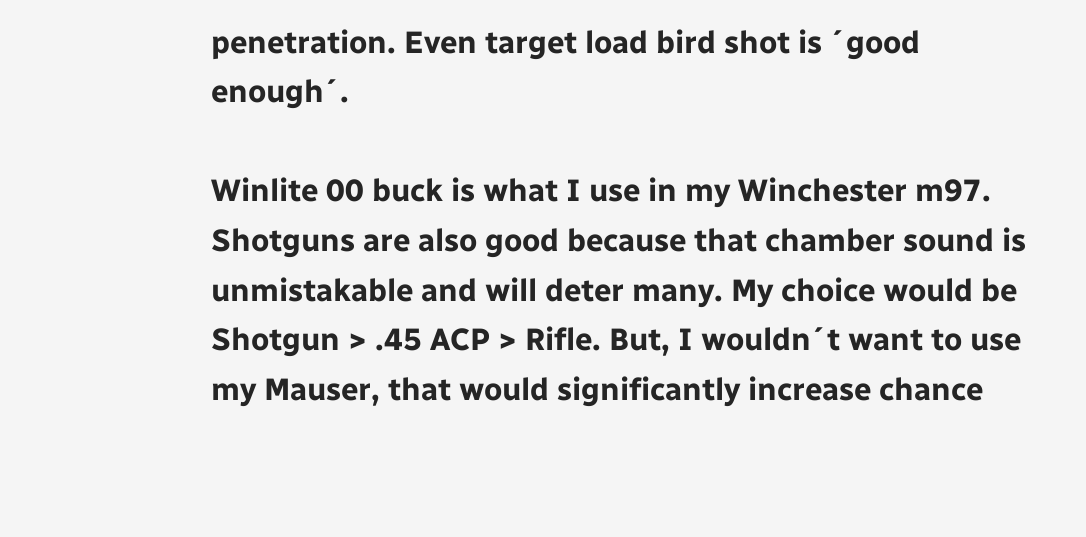penetration. Even target load bird shot is ´good enough´.

Winlite 00 buck is what I use in my Winchester m97. Shotguns are also good because that chamber sound is unmistakable and will deter many. My choice would be Shotgun > .45 ACP > Rifle. But, I wouldn´t want to use my Mauser, that would significantly increase chance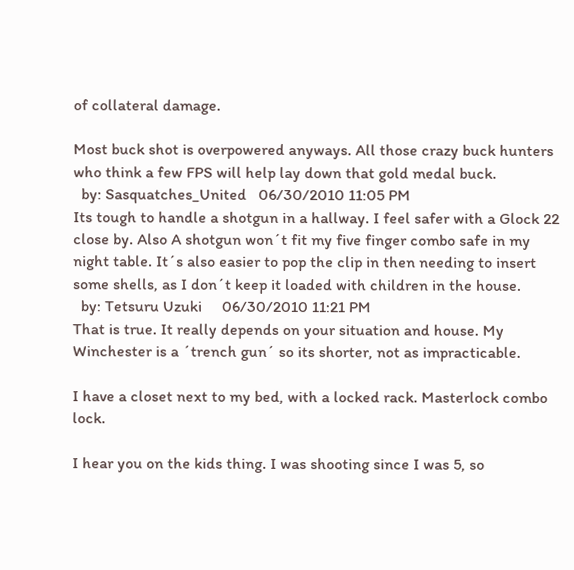of collateral damage.

Most buck shot is overpowered anyways. All those crazy buck hunters who think a few FPS will help lay down that gold medal buck.
  by: Sasquatches_United   06/30/2010 11:05 PM
Its tough to handle a shotgun in a hallway. I feel safer with a Glock 22 close by. Also A shotgun won´t fit my five finger combo safe in my night table. It´s also easier to pop the clip in then needing to insert some shells, as I don´t keep it loaded with children in the house.
  by: Tetsuru Uzuki     06/30/2010 11:21 PM
That is true. It really depends on your situation and house. My Winchester is a ´trench gun´ so its shorter, not as impracticable.

I have a closet next to my bed, with a locked rack. Masterlock combo lock.

I hear you on the kids thing. I was shooting since I was 5, so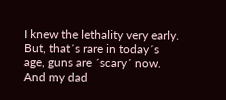I knew the lethality very early. But, that´s rare in today´s age, guns are ´scary´ now. And my dad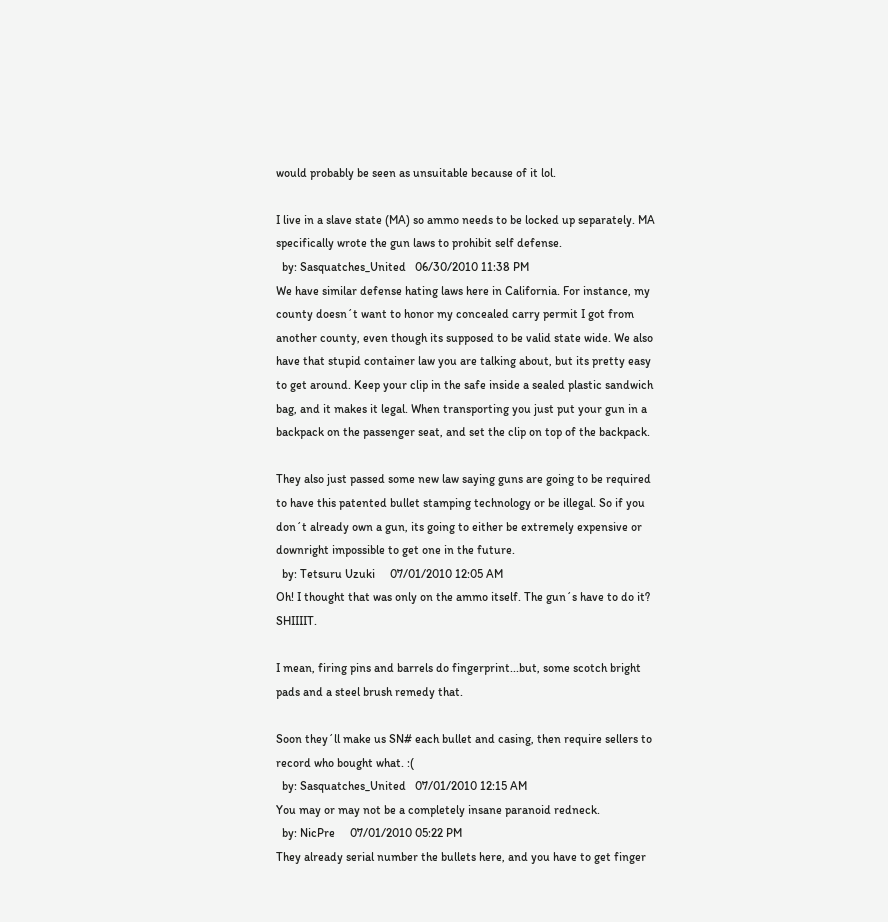would probably be seen as unsuitable because of it lol.

I live in a slave state (MA) so ammo needs to be locked up separately. MA specifically wrote the gun laws to prohibit self defense.
  by: Sasquatches_United   06/30/2010 11:38 PM
We have similar defense hating laws here in California. For instance, my county doesn´t want to honor my concealed carry permit I got from another county, even though its supposed to be valid state wide. We also have that stupid container law you are talking about, but its pretty easy to get around. Keep your clip in the safe inside a sealed plastic sandwich bag, and it makes it legal. When transporting you just put your gun in a backpack on the passenger seat, and set the clip on top of the backpack.

They also just passed some new law saying guns are going to be required to have this patented bullet stamping technology or be illegal. So if you don´t already own a gun, its going to either be extremely expensive or downright impossible to get one in the future.
  by: Tetsuru Uzuki     07/01/2010 12:05 AM
Oh! I thought that was only on the ammo itself. The gun´s have to do it? SHIIIIT.

I mean, firing pins and barrels do fingerprint...but, some scotch bright pads and a steel brush remedy that.

Soon they´ll make us SN# each bullet and casing, then require sellers to record who bought what. :(
  by: Sasquatches_United   07/01/2010 12:15 AM
You may or may not be a completely insane paranoid redneck.
  by: NicPre     07/01/2010 05:22 PM
They already serial number the bullets here, and you have to get finger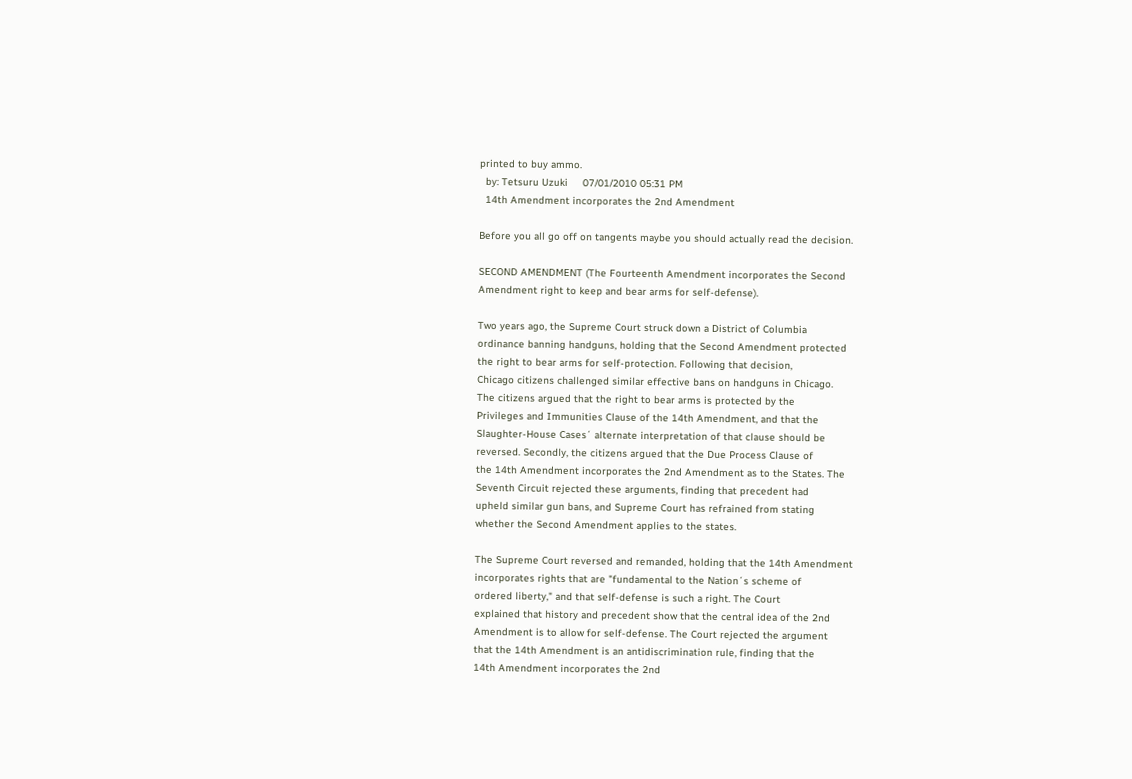printed to buy ammo.
  by: Tetsuru Uzuki     07/01/2010 05:31 PM
  14th Amendment incorporates the 2nd Amendment

Before you all go off on tangents maybe you should actually read the decision.

SECOND AMENDMENT (The Fourteenth Amendment incorporates the Second
Amendment right to keep and bear arms for self-defense).

Two years ago, the Supreme Court struck down a District of Columbia
ordinance banning handguns, holding that the Second Amendment protected
the right to bear arms for self-protection. Following that decision,
Chicago citizens challenged similar effective bans on handguns in Chicago.
The citizens argued that the right to bear arms is protected by the
Privileges and Immunities Clause of the 14th Amendment, and that the
Slaughter-House Cases´ alternate interpretation of that clause should be
reversed. Secondly, the citizens argued that the Due Process Clause of
the 14th Amendment incorporates the 2nd Amendment as to the States. The
Seventh Circuit rejected these arguments, finding that precedent had
upheld similar gun bans, and Supreme Court has refrained from stating
whether the Second Amendment applies to the states.

The Supreme Court reversed and remanded, holding that the 14th Amendment
incorporates rights that are "fundamental to the Nation´s scheme of
ordered liberty," and that self-defense is such a right. The Court
explained that history and precedent show that the central idea of the 2nd
Amendment is to allow for self-defense. The Court rejected the argument
that the 14th Amendment is an antidiscrimination rule, finding that the
14th Amendment incorporates the 2nd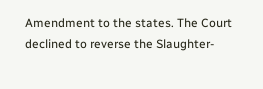Amendment to the states. The Court
declined to reverse the Slaughter-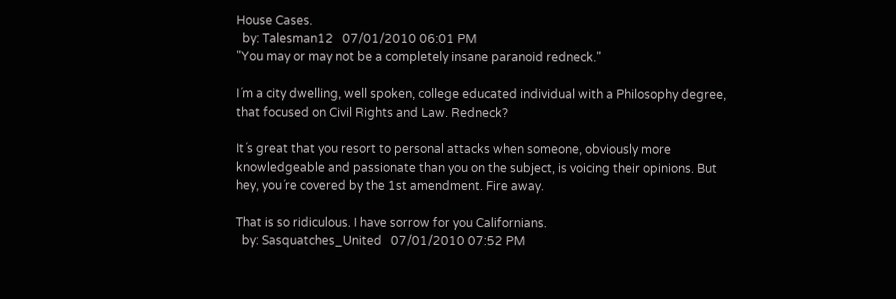House Cases.
  by: Talesman12   07/01/2010 06:01 PM
"You may or may not be a completely insane paranoid redneck."

I´m a city dwelling, well spoken, college educated individual with a Philosophy degree, that focused on Civil Rights and Law. Redneck?

It´s great that you resort to personal attacks when someone, obviously more knowledgeable and passionate than you on the subject, is voicing their opinions. But hey, you´re covered by the 1st amendment. Fire away.

That is so ridiculous. I have sorrow for you Californians.
  by: Sasquatches_United   07/01/2010 07:52 PM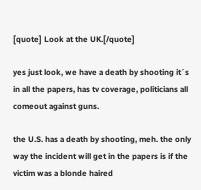[quote] Look at the UK.[/quote]

yes just look, we have a death by shooting it´s in all the papers, has tv coverage, politicians all comeout against guns.

the U.S. has a death by shooting, meh. the only way the incident will get in the papers is if the victim was a blonde haired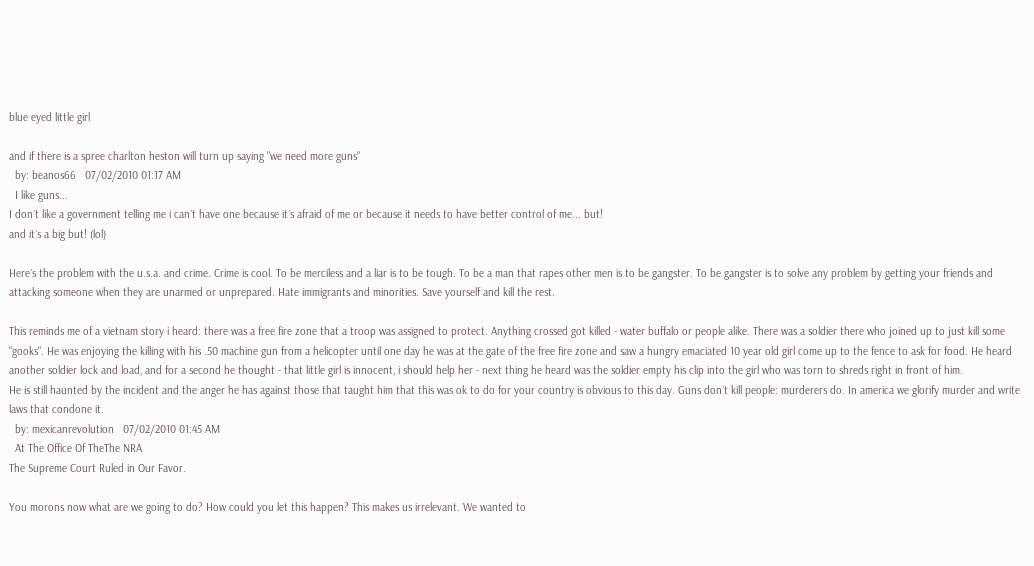blue eyed little girl

and if there is a spree charlton heston will turn up saying "we need more guns"
  by: beanos66   07/02/2010 01:17 AM
  I like guns...
I don´t like a government telling me i can´t have one because it´s afraid of me or because it needs to have better control of me... but!
and it´s a big but! (lol)

Here´s the problem with the u.s.a. and crime. Crime is cool. To be merciless and a liar is to be tough. To be a man that rapes other men is to be gangster. To be gangster is to solve any problem by getting your friends and attacking someone when they are unarmed or unprepared. Hate immigrants and minorities. Save yourself and kill the rest.

This reminds me of a vietnam story i heard: there was a free fire zone that a troop was assigned to protect. Anything crossed got killed - water buffalo or people alike. There was a soldier there who joined up to just kill some "gooks". He was enjoying the killing with his .50 machine gun from a helicopter until one day he was at the gate of the free fire zone and saw a hungry emaciated 10 year old girl come up to the fence to ask for food. He heard another soldier lock and load, and for a second he thought - that little girl is innocent, i should help her - next thing he heard was the soldier empty his clip into the girl who was torn to shreds right in front of him.
He is still haunted by the incident and the anger he has against those that taught him that this was ok to do for your country is obvious to this day. Guns don´t kill people: murderers do. In america we glorify murder and write laws that condone it.
  by: mexicanrevolution   07/02/2010 01:45 AM
  At The Office Of TheThe NRA
The Supreme Court Ruled in Our Favor.

You morons now what are we going to do? How could you let this happen? This makes us irrelevant. We wanted to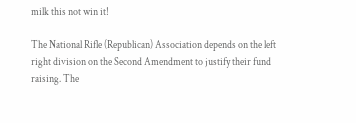milk this not win it!

The National Rifle (Republican) Association depends on the left right division on the Second Amendment to justify their fund raising. The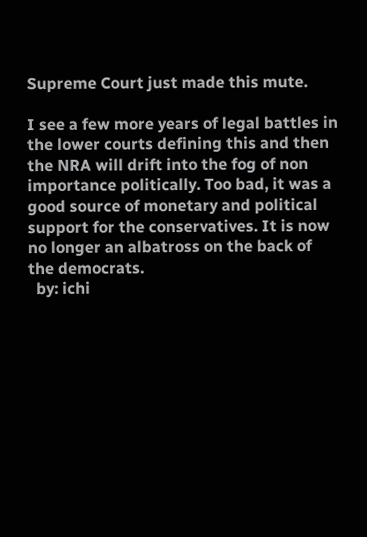Supreme Court just made this mute.

I see a few more years of legal battles in the lower courts defining this and then the NRA will drift into the fog of non importance politically. Too bad, it was a good source of monetary and political support for the conservatives. It is now no longer an albatross on the back of the democrats.
  by: ichi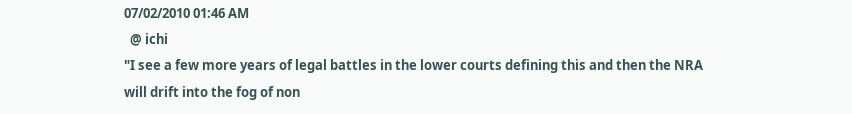07/02/2010 01:46 AM
  @ ichi
"I see a few more years of legal battles in the lower courts defining this and then the NRA will drift into the fog of non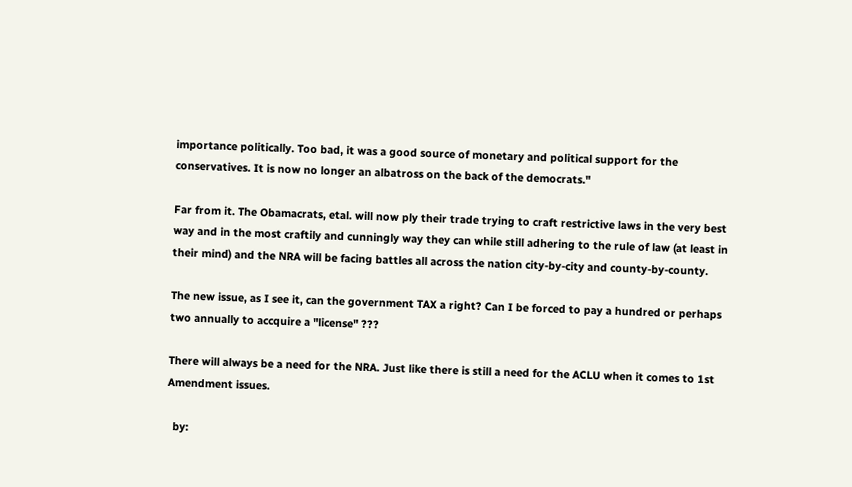importance politically. Too bad, it was a good source of monetary and political support for the conservatives. It is now no longer an albatross on the back of the democrats."

Far from it. The Obamacrats, etal. will now ply their trade trying to craft restrictive laws in the very best way and in the most craftily and cunningly way they can while still adhering to the rule of law (at least in their mind) and the NRA will be facing battles all across the nation city-by-city and county-by-county.

The new issue, as I see it, can the government TAX a right? Can I be forced to pay a hundred or perhaps two annually to accquire a "license" ???

There will always be a need for the NRA. Just like there is still a need for the ACLU when it comes to 1st Amendment issues.

  by: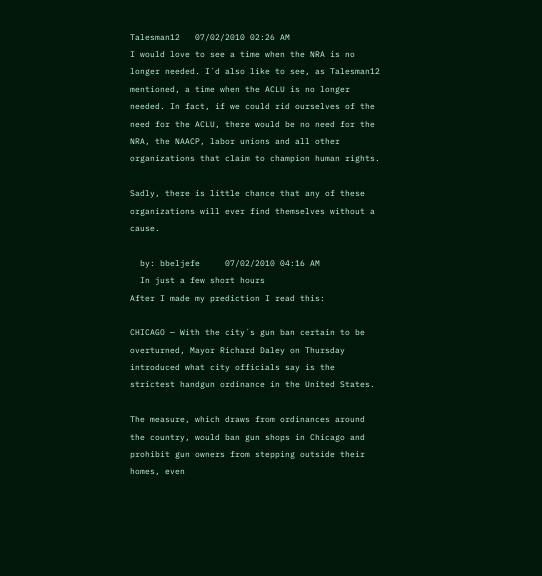Talesman12   07/02/2010 02:26 AM
I would love to see a time when the NRA is no longer needed. I´d also like to see, as Talesman12 mentioned, a time when the ACLU is no longer needed. In fact, if we could rid ourselves of the need for the ACLU, there would be no need for the NRA, the NAACP, labor unions and all other organizations that claim to champion human rights.

Sadly, there is little chance that any of these organizations will ever find themselves without a cause.

  by: bbeljefe     07/02/2010 04:16 AM
  In just a few short hours
After I made my prediction I read this:

CHICAGO — With the city´s gun ban certain to be overturned, Mayor Richard Daley on Thursday introduced what city officials say is the strictest handgun ordinance in the United States.

The measure, which draws from ordinances around the country, would ban gun shops in Chicago and prohibit gun owners from stepping outside their homes, even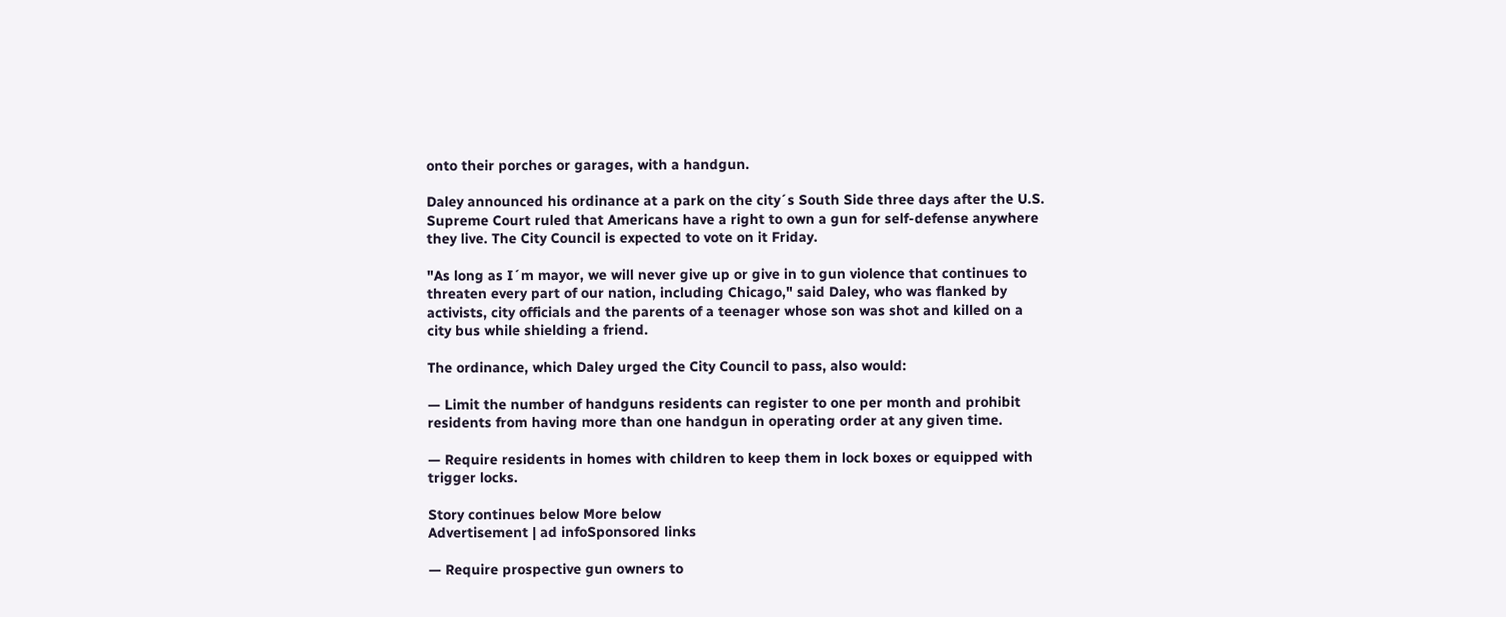onto their porches or garages, with a handgun.

Daley announced his ordinance at a park on the city´s South Side three days after the U.S. Supreme Court ruled that Americans have a right to own a gun for self-defense anywhere they live. The City Council is expected to vote on it Friday.

"As long as I´m mayor, we will never give up or give in to gun violence that continues to threaten every part of our nation, including Chicago," said Daley, who was flanked by activists, city officials and the parents of a teenager whose son was shot and killed on a city bus while shielding a friend.

The ordinance, which Daley urged the City Council to pass, also would:

— Limit the number of handguns residents can register to one per month and prohibit residents from having more than one handgun in operating order at any given time.

— Require residents in homes with children to keep them in lock boxes or equipped with trigger locks.

Story continues below More below
Advertisement | ad infoSponsored links

— Require prospective gun owners to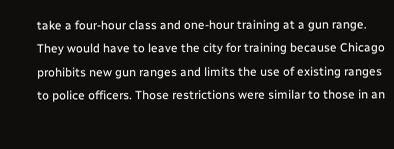take a four-hour class and one-hour training at a gun range. They would have to leave the city for training because Chicago prohibits new gun ranges and limits the use of existing ranges to police officers. Those restrictions were similar to those in an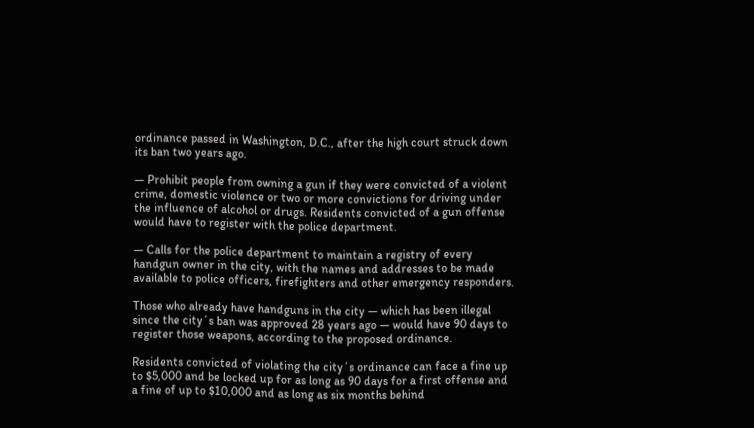ordinance passed in Washington, D.C., after the high court struck down its ban two years ago.

— Prohibit people from owning a gun if they were convicted of a violent crime, domestic violence or two or more convictions for driving under the influence of alcohol or drugs. Residents convicted of a gun offense would have to register with the police department.

— Calls for the police department to maintain a registry of every handgun owner in the city, with the names and addresses to be made available to police officers, firefighters and other emergency responders.

Those who already have handguns in the city — which has been illegal since the city´s ban was approved 28 years ago — would have 90 days to register those weapons, according to the proposed ordinance.

Residents convicted of violating the city´s ordinance can face a fine up to $5,000 and be locked up for as long as 90 days for a first offense and a fine of up to $10,000 and as long as six months behind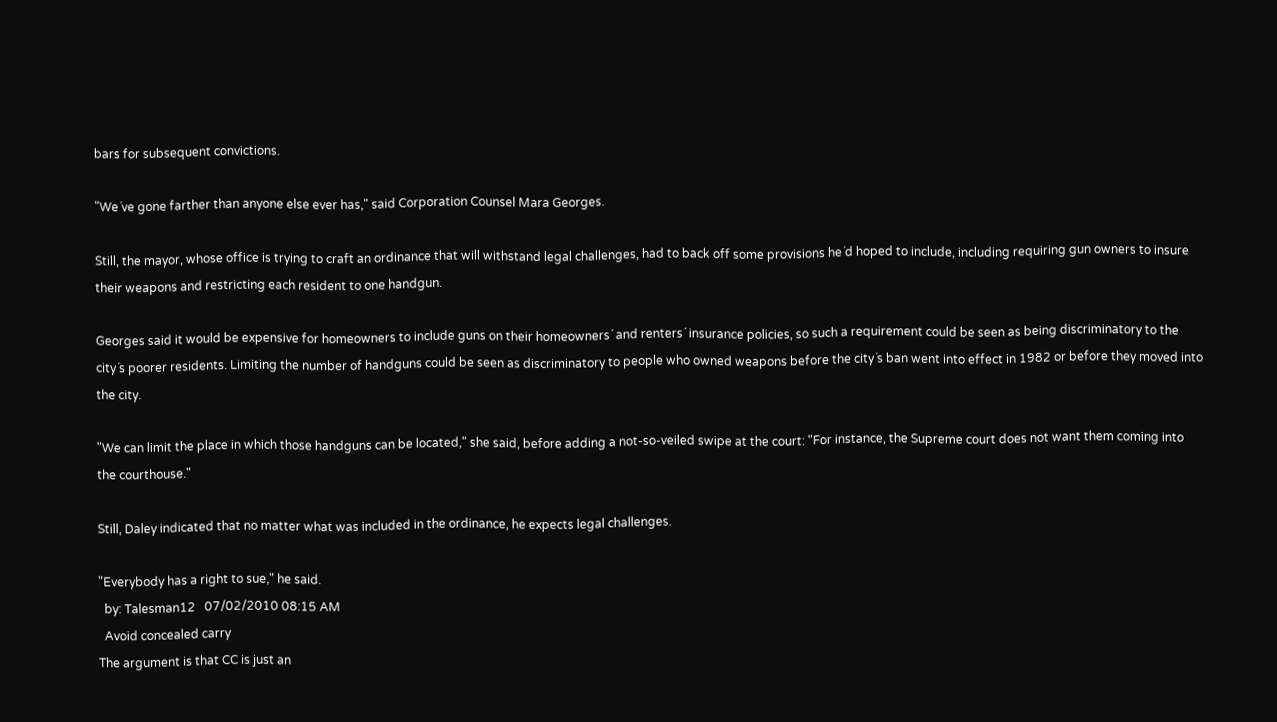bars for subsequent convictions.

"We´ve gone farther than anyone else ever has," said Corporation Counsel Mara Georges.

Still, the mayor, whose office is trying to craft an ordinance that will withstand legal challenges, had to back off some provisions he´d hoped to include, including requiring gun owners to insure their weapons and restricting each resident to one handgun.

Georges said it would be expensive for homeowners to include guns on their homeowners´ and renters´ insurance policies, so such a requirement could be seen as being discriminatory to the city´s poorer residents. Limiting the number of handguns could be seen as discriminatory to people who owned weapons before the city´s ban went into effect in 1982 or before they moved into the city.

"We can limit the place in which those handguns can be located," she said, before adding a not-so-veiled swipe at the court: "For instance, the Supreme court does not want them coming into the courthouse."

Still, Daley indicated that no matter what was included in the ordinance, he expects legal challenges.

"Everybody has a right to sue," he said.
  by: Talesman12   07/02/2010 08:15 AM
  Avoid concealed carry
The argument is that CC is just an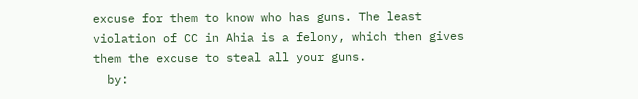excuse for them to know who has guns. The least violation of CC in Ahia is a felony, which then gives them the excuse to steal all your guns.
  by: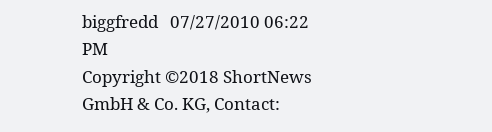biggfredd   07/27/2010 06:22 PM
Copyright ©2018 ShortNews GmbH & Co. KG, Contact: